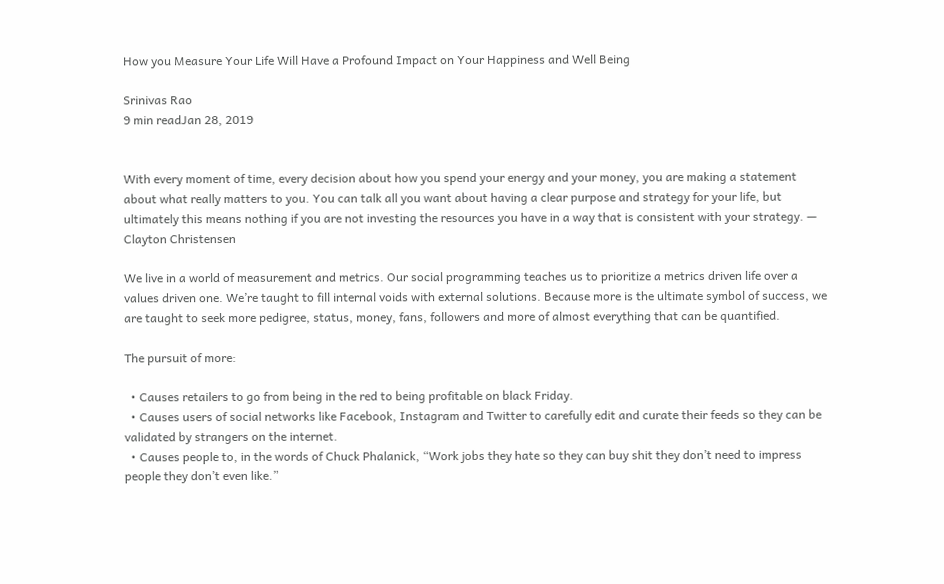How you Measure Your Life Will Have a Profound Impact on Your Happiness and Well Being

Srinivas Rao
9 min readJan 28, 2019


With every moment of time, every decision about how you spend your energy and your money, you are making a statement about what really matters to you. You can talk all you want about having a clear purpose and strategy for your life, but ultimately this means nothing if you are not investing the resources you have in a way that is consistent with your strategy. — Clayton Christensen

We live in a world of measurement and metrics. Our social programming teaches us to prioritize a metrics driven life over a values driven one. We’re taught to fill internal voids with external solutions. Because more is the ultimate symbol of success, we are taught to seek more pedigree, status, money, fans, followers and more of almost everything that can be quantified.

The pursuit of more:

  • Causes retailers to go from being in the red to being profitable on black Friday.
  • Causes users of social networks like Facebook, Instagram and Twitter to carefully edit and curate their feeds so they can be validated by strangers on the internet.
  • Causes people to, in the words of Chuck Phalanick, “Work jobs they hate so they can buy shit they don’t need to impress people they don’t even like.”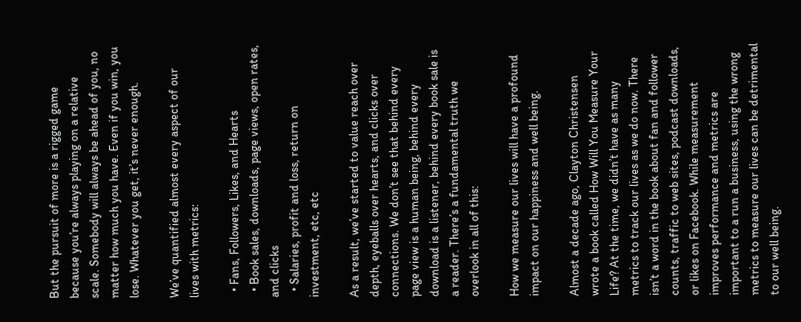But the pursuit of more is a rigged game because you’re always playing on a relative scale. Somebody will always be ahead of you, no matter how much you have. Even if you win, you lose. Whatever you get, it’s never enough.

We’ve quantified almost every aspect of our lives with metrics:

  • Fans, Followers, Likes, and Hearts
  • Book sales, downloads, page views, open rates, and clicks
  • Salaries, profit and loss, return on investment, etc, etc

As a result, we’ve started to value reach over depth, eyeballs over hearts, and clicks over connections. We don’t see that behind every page view is a human being, behind every download is a listener, behind every book sale is a reader. There’s a fundamental truth we overlook in all of this:

How we measure our lives will have a profound impact on our happiness and well being.

Almost a decade ago, Clayton Christensen wrote a book called How Will You Measure Your Life? At the time, we didn’t have as many metrics to track our lives as we do now. There isn’t a word in the book about fan and follower counts, traffic to web sites, podcast downloads, or likes on Facebook. While measurement improves performance and metrics are important to a run a business, using the wrong metrics to measure our lives can be detrimental to our well being.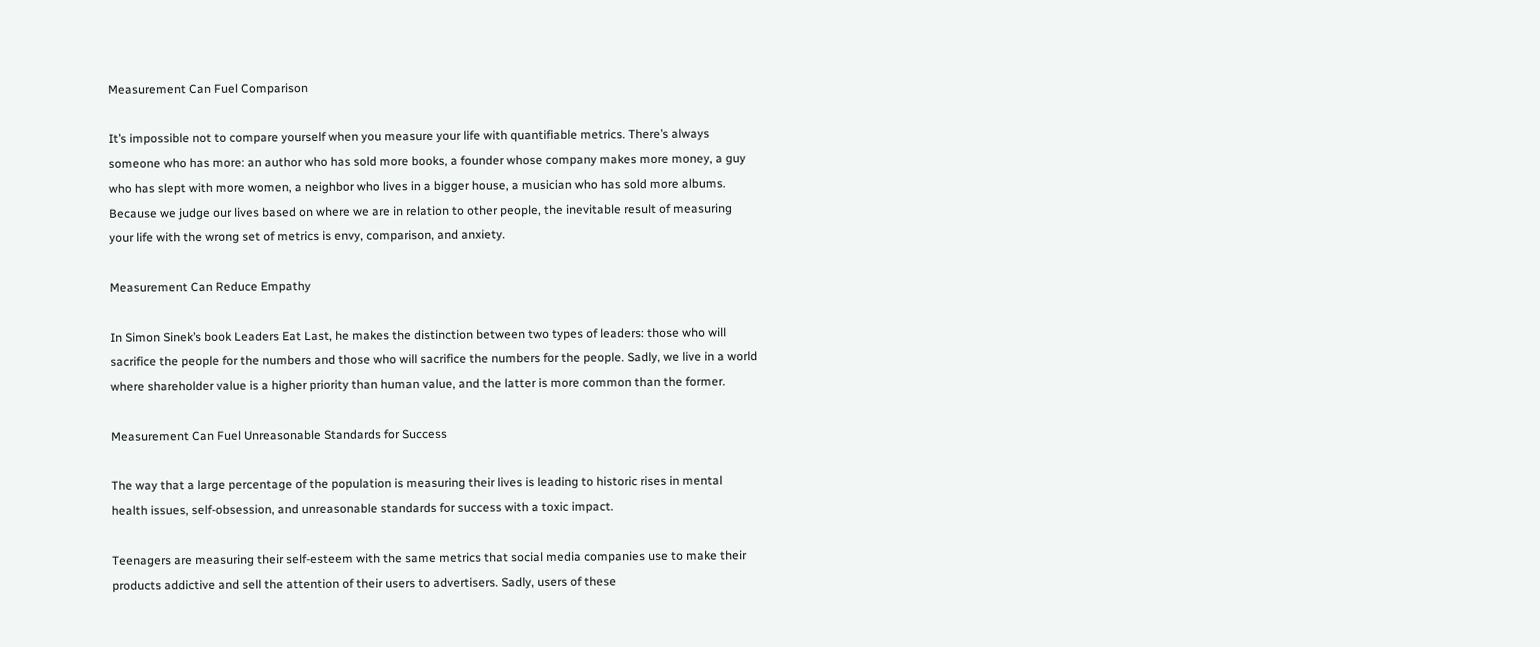Measurement Can Fuel Comparison

It’s impossible not to compare yourself when you measure your life with quantifiable metrics. There’s always someone who has more: an author who has sold more books, a founder whose company makes more money, a guy who has slept with more women, a neighbor who lives in a bigger house, a musician who has sold more albums. Because we judge our lives based on where we are in relation to other people, the inevitable result of measuring your life with the wrong set of metrics is envy, comparison, and anxiety.

Measurement Can Reduce Empathy

In Simon Sinek’s book Leaders Eat Last, he makes the distinction between two types of leaders: those who will sacrifice the people for the numbers and those who will sacrifice the numbers for the people. Sadly, we live in a world where shareholder value is a higher priority than human value, and the latter is more common than the former.

Measurement Can Fuel Unreasonable Standards for Success

The way that a large percentage of the population is measuring their lives is leading to historic rises in mental health issues, self-obsession, and unreasonable standards for success with a toxic impact.

Teenagers are measuring their self-esteem with the same metrics that social media companies use to make their products addictive and sell the attention of their users to advertisers. Sadly, users of these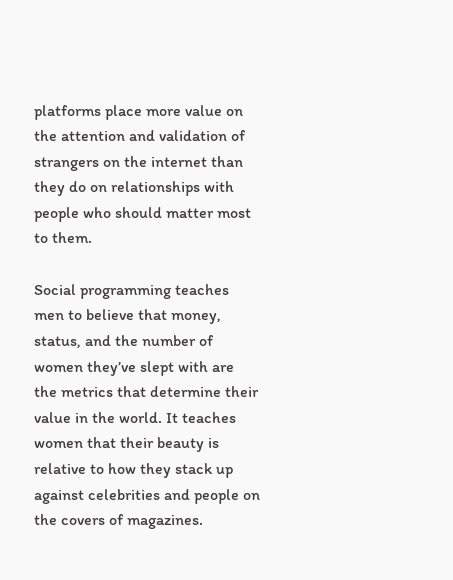platforms place more value on the attention and validation of strangers on the internet than they do on relationships with people who should matter most to them.

Social programming teaches men to believe that money, status, and the number of women they’ve slept with are the metrics that determine their value in the world. It teaches women that their beauty is relative to how they stack up against celebrities and people on the covers of magazines.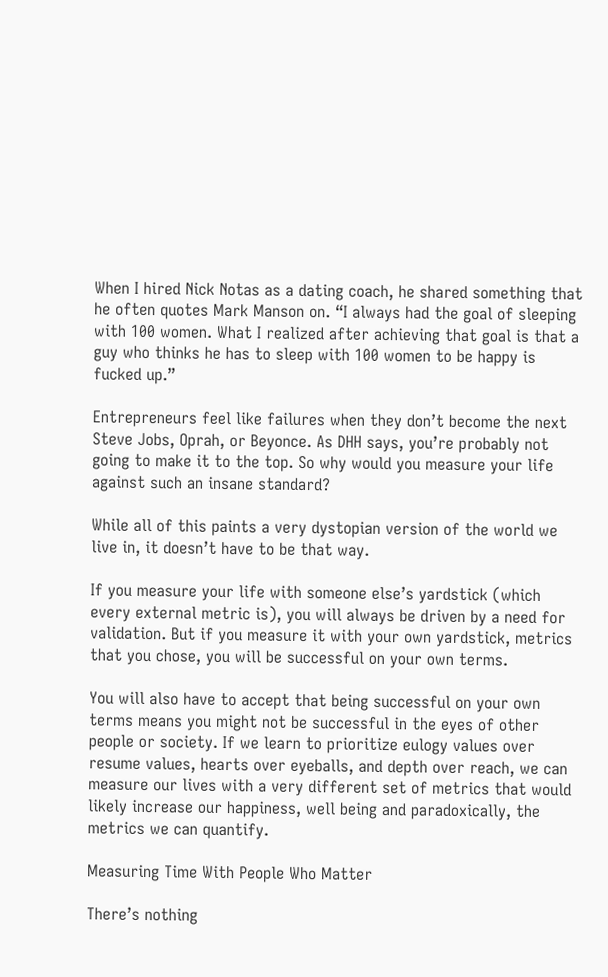When I hired Nick Notas as a dating coach, he shared something that he often quotes Mark Manson on. “I always had the goal of sleeping with 100 women. What I realized after achieving that goal is that a guy who thinks he has to sleep with 100 women to be happy is fucked up.”

Entrepreneurs feel like failures when they don’t become the next Steve Jobs, Oprah, or Beyonce. As DHH says, you’re probably not going to make it to the top. So why would you measure your life against such an insane standard?

While all of this paints a very dystopian version of the world we live in, it doesn’t have to be that way.

If you measure your life with someone else’s yardstick (which every external metric is), you will always be driven by a need for validation. But if you measure it with your own yardstick, metrics that you chose, you will be successful on your own terms.

You will also have to accept that being successful on your own terms means you might not be successful in the eyes of other people or society. If we learn to prioritize eulogy values over resume values, hearts over eyeballs, and depth over reach, we can measure our lives with a very different set of metrics that would likely increase our happiness, well being and paradoxically, the metrics we can quantify.

Measuring Time With People Who Matter

There’s nothing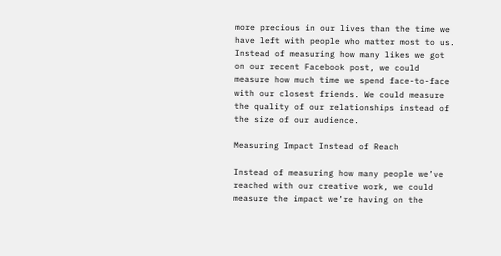more precious in our lives than the time we have left with people who matter most to us. Instead of measuring how many likes we got on our recent Facebook post, we could measure how much time we spend face-to-face with our closest friends. We could measure the quality of our relationships instead of the size of our audience.

Measuring Impact Instead of Reach

Instead of measuring how many people we’ve reached with our creative work, we could measure the impact we’re having on the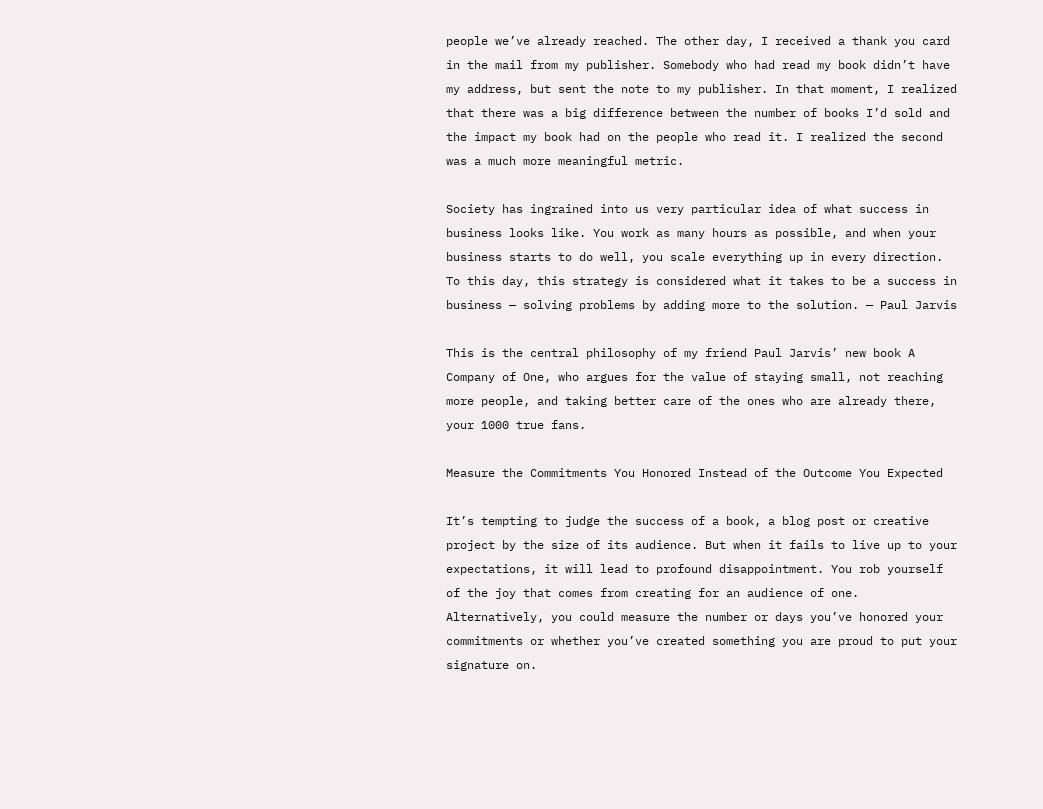people we’ve already reached. The other day, I received a thank you card in the mail from my publisher. Somebody who had read my book didn’t have my address, but sent the note to my publisher. In that moment, I realized that there was a big difference between the number of books I’d sold and the impact my book had on the people who read it. I realized the second was a much more meaningful metric.

Society has ingrained into us very particular idea of what success in business looks like. You work as many hours as possible, and when your business starts to do well, you scale everything up in every direction. To this day, this strategy is considered what it takes to be a success in business — solving problems by adding more to the solution. — Paul Jarvis

This is the central philosophy of my friend Paul Jarvis’ new book A Company of One, who argues for the value of staying small, not reaching more people, and taking better care of the ones who are already there, your 1000 true fans.

Measure the Commitments You Honored Instead of the Outcome You Expected

It’s tempting to judge the success of a book, a blog post or creative project by the size of its audience. But when it fails to live up to your expectations, it will lead to profound disappointment. You rob yourself of the joy that comes from creating for an audience of one. Alternatively, you could measure the number or days you’ve honored your commitments or whether you’ve created something you are proud to put your signature on.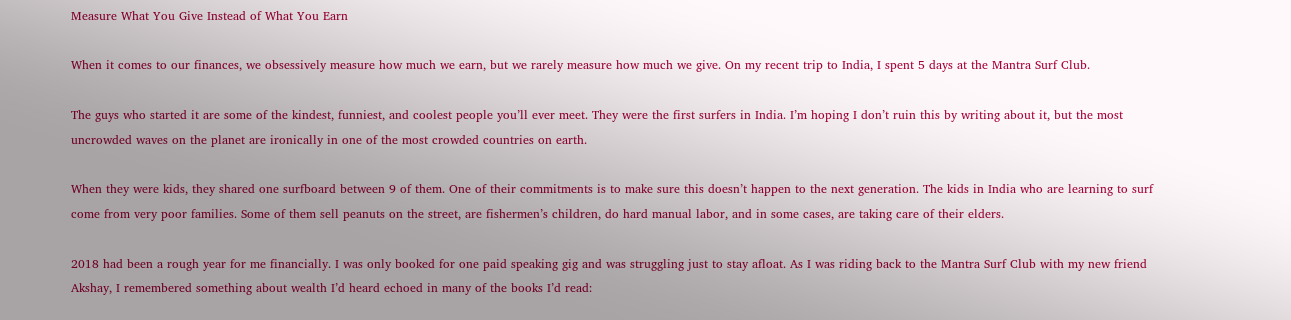Measure What You Give Instead of What You Earn

When it comes to our finances, we obsessively measure how much we earn, but we rarely measure how much we give. On my recent trip to India, I spent 5 days at the Mantra Surf Club.

The guys who started it are some of the kindest, funniest, and coolest people you’ll ever meet. They were the first surfers in India. I’m hoping I don’t ruin this by writing about it, but the most uncrowded waves on the planet are ironically in one of the most crowded countries on earth.

When they were kids, they shared one surfboard between 9 of them. One of their commitments is to make sure this doesn’t happen to the next generation. The kids in India who are learning to surf come from very poor families. Some of them sell peanuts on the street, are fishermen’s children, do hard manual labor, and in some cases, are taking care of their elders.

2018 had been a rough year for me financially. I was only booked for one paid speaking gig and was struggling just to stay afloat. As I was riding back to the Mantra Surf Club with my new friend Akshay, I remembered something about wealth I’d heard echoed in many of the books I’d read: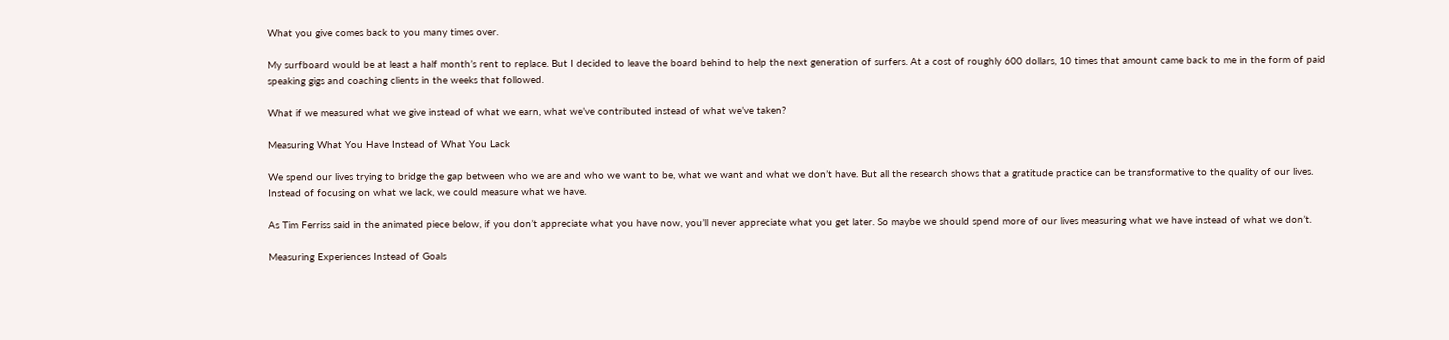What you give comes back to you many times over.

My surfboard would be at least a half month’s rent to replace. But I decided to leave the board behind to help the next generation of surfers. At a cost of roughly 600 dollars, 10 times that amount came back to me in the form of paid speaking gigs and coaching clients in the weeks that followed.

What if we measured what we give instead of what we earn, what we’ve contributed instead of what we’ve taken?

Measuring What You Have Instead of What You Lack

We spend our lives trying to bridge the gap between who we are and who we want to be, what we want and what we don’t have. But all the research shows that a gratitude practice can be transformative to the quality of our lives. Instead of focusing on what we lack, we could measure what we have.

As Tim Ferriss said in the animated piece below, if you don’t appreciate what you have now, you’ll never appreciate what you get later. So maybe we should spend more of our lives measuring what we have instead of what we don’t.

Measuring Experiences Instead of Goals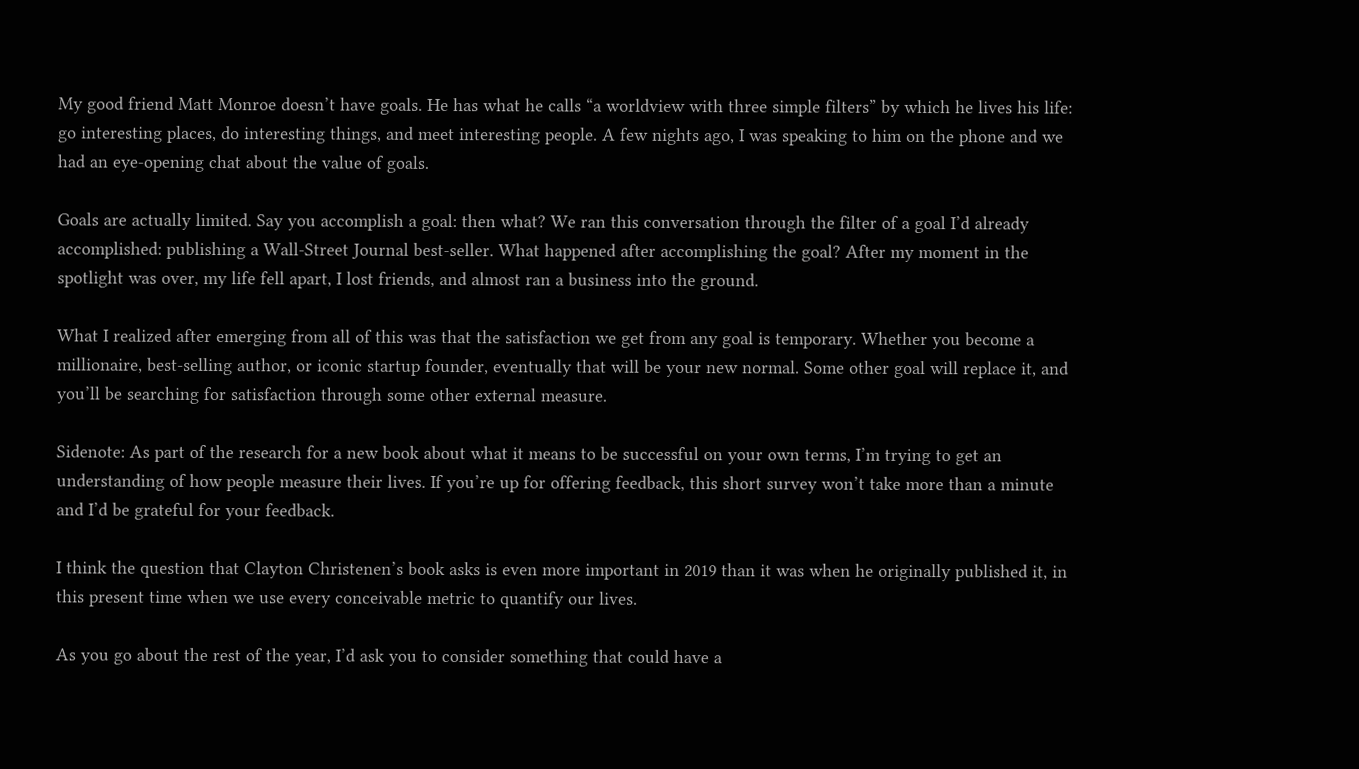My good friend Matt Monroe doesn’t have goals. He has what he calls “a worldview with three simple filters” by which he lives his life: go interesting places, do interesting things, and meet interesting people. A few nights ago, I was speaking to him on the phone and we had an eye-opening chat about the value of goals.

Goals are actually limited. Say you accomplish a goal: then what? We ran this conversation through the filter of a goal I’d already accomplished: publishing a Wall-Street Journal best-seller. What happened after accomplishing the goal? After my moment in the spotlight was over, my life fell apart, I lost friends, and almost ran a business into the ground.

What I realized after emerging from all of this was that the satisfaction we get from any goal is temporary. Whether you become a millionaire, best-selling author, or iconic startup founder, eventually that will be your new normal. Some other goal will replace it, and you’ll be searching for satisfaction through some other external measure.

Sidenote: As part of the research for a new book about what it means to be successful on your own terms, I’m trying to get an understanding of how people measure their lives. If you’re up for offering feedback, this short survey won’t take more than a minute and I’d be grateful for your feedback.

I think the question that Clayton Christenen’s book asks is even more important in 2019 than it was when he originally published it, in this present time when we use every conceivable metric to quantify our lives.

As you go about the rest of the year, I’d ask you to consider something that could have a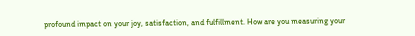profound impact on your joy, satisfaction, and fulfillment. How are you measuring your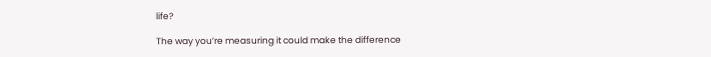life?

The way you’re measuring it could make the difference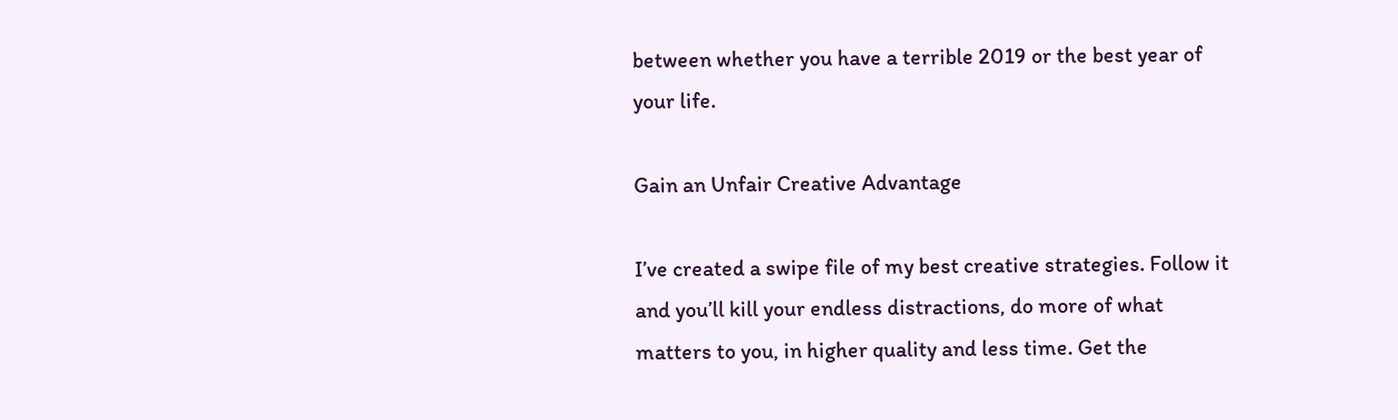between whether you have a terrible 2019 or the best year of your life.

Gain an Unfair Creative Advantage

I’ve created a swipe file of my best creative strategies. Follow it and you’ll kill your endless distractions, do more of what matters to you, in higher quality and less time. Get the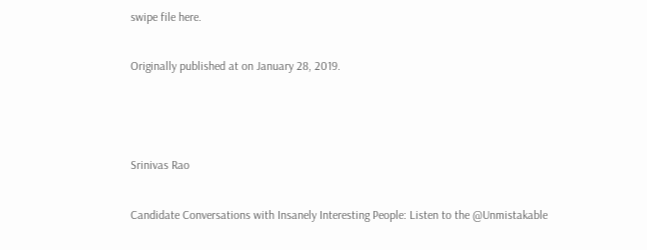swipe file here.

Originally published at on January 28, 2019.



Srinivas Rao

Candidate Conversations with Insanely Interesting People: Listen to the @Unmistakable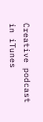Creative podcast in iTunes